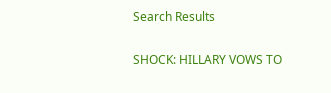Search Results

SHOCK: HILLARY VOWS TO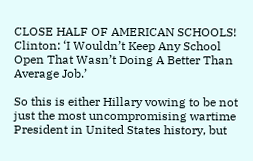CLOSE HALF OF AMERICAN SCHOOLS! Clinton: ‘I Wouldn’t Keep Any School Open That Wasn’t Doing A Better Than Average Job.’

So this is either Hillary vowing to be not just the most uncompromising wartime President in United States history, but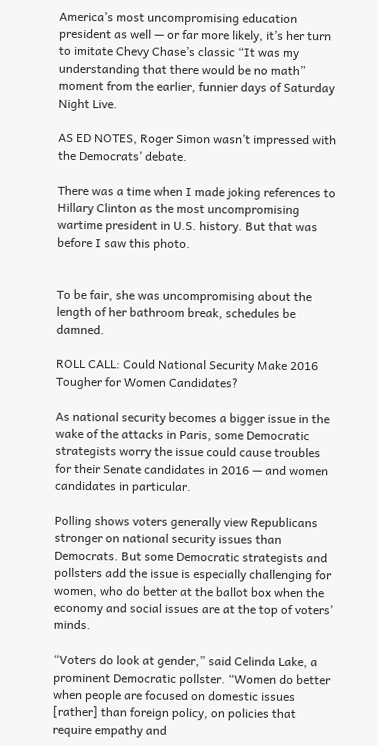America’s most uncompromising education president as well — or far more likely, it’s her turn to imitate Chevy Chase’s classic “It was my understanding that there would be no math” moment from the earlier, funnier days of Saturday Night Live.

AS ED NOTES, Roger Simon wasn’t impressed with the Democrats’ debate.

There was a time when I made joking references to Hillary Clinton as the most uncompromising wartime president in U.S. history. But that was before I saw this photo.


To be fair, she was uncompromising about the length of her bathroom break, schedules be damned.

ROLL CALL: Could National Security Make 2016 Tougher for Women Candidates?

As national security becomes a bigger issue in the wake of the attacks in Paris, some Democratic strategists worry the issue could cause troubles for their Senate candidates in 2016 — and women candidates in particular.

Polling shows voters generally view Republicans stronger on national security issues than Democrats. But some Democratic strategists and pollsters add the issue is especially challenging for women, who do better at the ballot box when the economy and social issues are at the top of voters’ minds.

“Voters do look at gender,” said Celinda Lake, a prominent Democratic pollster. “Women do better when people are focused on domestic issues [rather] than foreign policy, on policies that require empathy and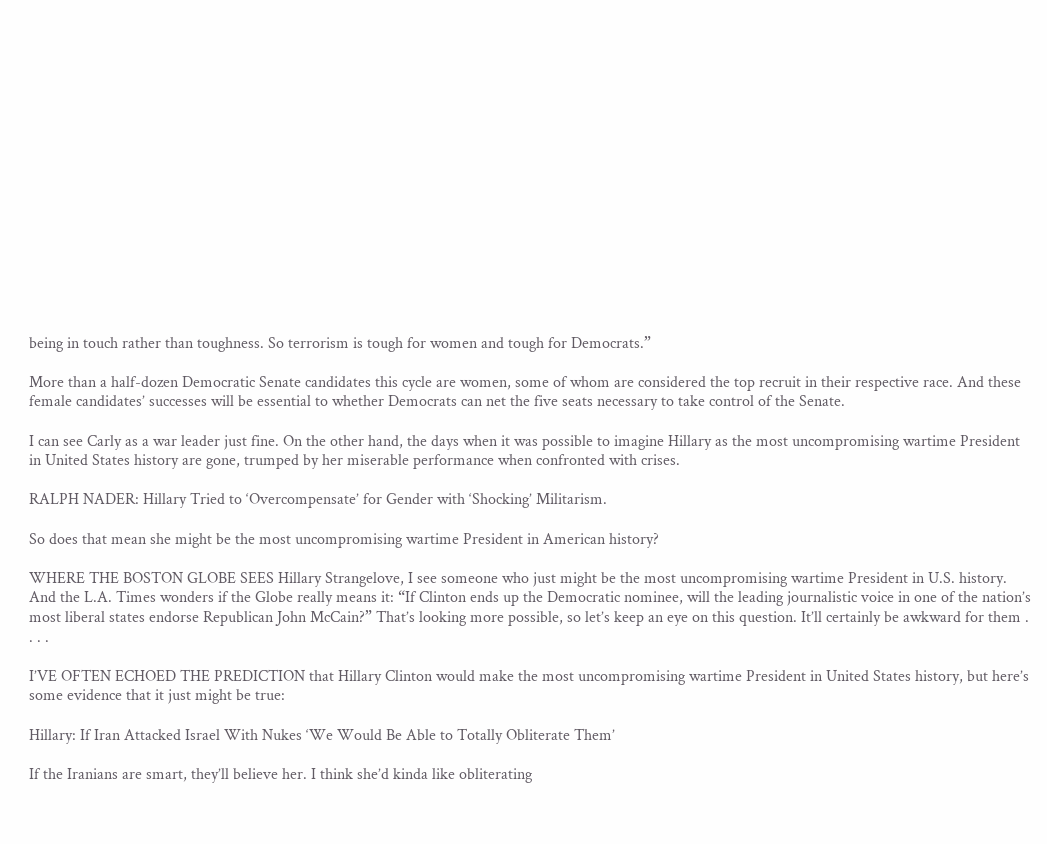being in touch rather than toughness. So terrorism is tough for women and tough for Democrats.”

More than a half-dozen Democratic Senate candidates this cycle are women, some of whom are considered the top recruit in their respective race. And these female candidates’ successes will be essential to whether Democrats can net the five seats necessary to take control of the Senate.

I can see Carly as a war leader just fine. On the other hand, the days when it was possible to imagine Hillary as the most uncompromising wartime President in United States history are gone, trumped by her miserable performance when confronted with crises.

RALPH NADER: Hillary Tried to ‘Overcompensate’ for Gender with ‘Shocking’ Militarism.

So does that mean she might be the most uncompromising wartime President in American history?

WHERE THE BOSTON GLOBE SEES Hillary Strangelove, I see someone who just might be the most uncompromising wartime President in U.S. history. And the L.A. Times wonders if the Globe really means it: “If Clinton ends up the Democratic nominee, will the leading journalistic voice in one of the nation’s most liberal states endorse Republican John McCain?” That’s looking more possible, so let’s keep an eye on this question. It’ll certainly be awkward for them . . . .

I’VE OFTEN ECHOED THE PREDICTION that Hillary Clinton would make the most uncompromising wartime President in United States history, but here’s some evidence that it just might be true:

Hillary: If Iran Attacked Israel With Nukes ‘We Would Be Able to Totally Obliterate Them’

If the Iranians are smart, they’ll believe her. I think she’d kinda like obliterating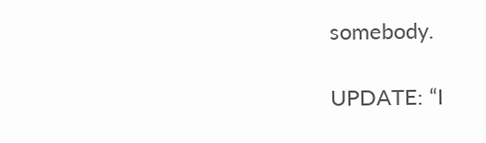somebody.

UPDATE: “I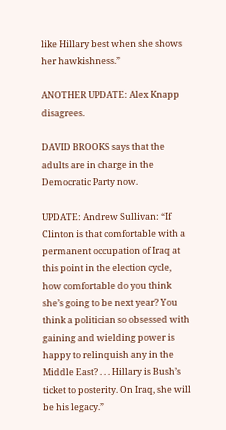like Hillary best when she shows her hawkishness.”

ANOTHER UPDATE: Alex Knapp disagrees.

DAVID BROOKS says that the adults are in charge in the Democratic Party now.

UPDATE: Andrew Sullivan: “If Clinton is that comfortable with a permanent occupation of Iraq at this point in the election cycle, how comfortable do you think she’s going to be next year? You think a politician so obsessed with gaining and wielding power is happy to relinquish any in the Middle East? . . . Hillary is Bush’s ticket to posterity. On Iraq, she will be his legacy.”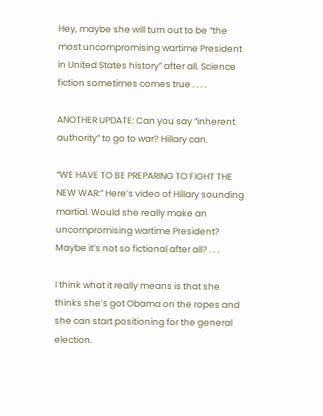Hey, maybe she will turn out to be “the most uncompromising wartime President in United States history” after all. Science fiction sometimes comes true . . . .

ANOTHER UPDATE: Can you say “inherent authority” to go to war? Hillary can.

“WE HAVE TO BE PREPARING TO FIGHT THE NEW WAR:” Here’s video of Hillary sounding martial. Would she really make an uncompromising wartime President? Maybe it’s not so fictional after all? . . .

I think what it really means is that she thinks she’s got Obama on the ropes and she can start positioning for the general election.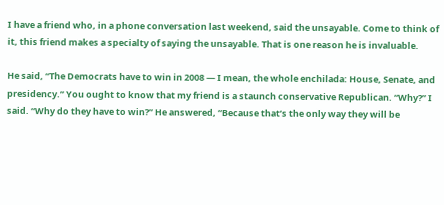I have a friend who, in a phone conversation last weekend, said the unsayable. Come to think of it, this friend makes a specialty of saying the unsayable. That is one reason he is invaluable.

He said, “The Democrats have to win in 2008 — I mean, the whole enchilada: House, Senate, and presidency.” You ought to know that my friend is a staunch conservative Republican. “Why?” I said. “Why do they have to win?” He answered, “Because that’s the only way they will be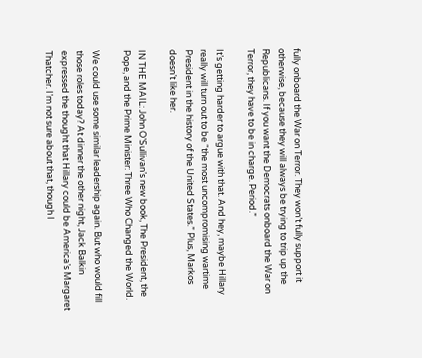fully onboard the War on Terror. They won’t fully support it otherwise, because they will always be trying to trip up the Republicans. If you want the Democrats onboard the War on Terror, they have to be in charge. Period.”

It’s getting harder to argue with that. And hey, maybe Hillary really will turn out to be “the most uncompromising wartime President in the history of the United States.” Plus, Markos doesn’t like her.

IN THE MAIL: John O’Sullivan’s new book, The President, the Pope, and the Prime Minister: Three Who Changed the World.

We could use some similar leadership again. But who would fill those roles today? At dinner the other night, Jack Balkin expressed the thought that Hillary could be America’s Margaret Thatcher. I’m not sure about that, though I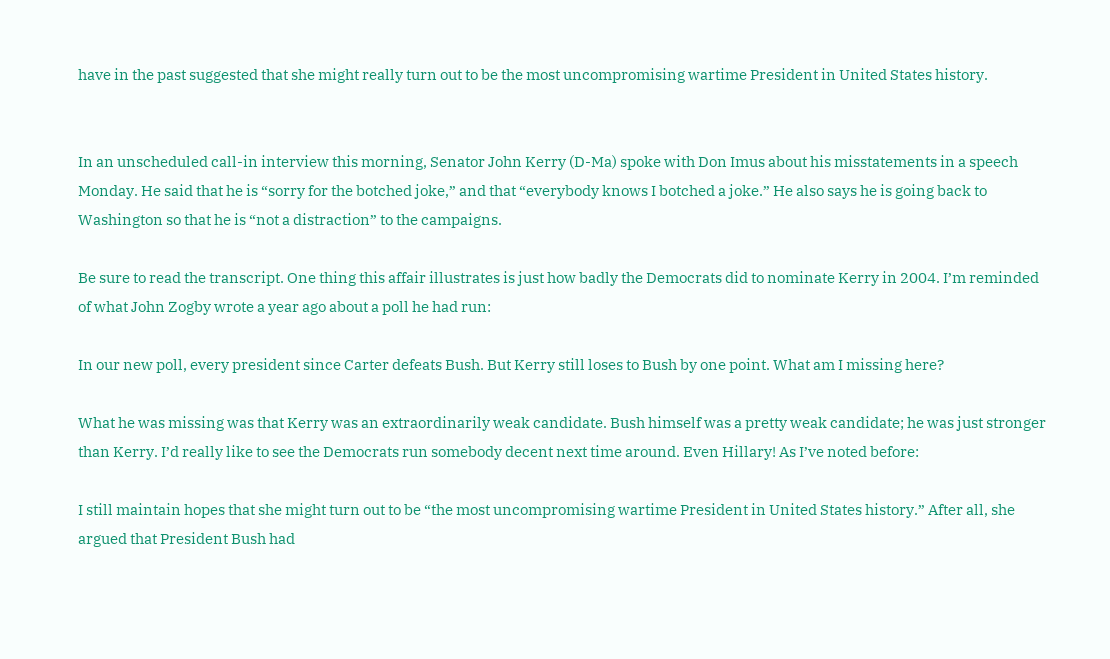have in the past suggested that she might really turn out to be the most uncompromising wartime President in United States history.


In an unscheduled call-in interview this morning, Senator John Kerry (D-Ma) spoke with Don Imus about his misstatements in a speech Monday. He said that he is “sorry for the botched joke,” and that “everybody knows I botched a joke.” He also says he is going back to Washington so that he is “not a distraction” to the campaigns.

Be sure to read the transcript. One thing this affair illustrates is just how badly the Democrats did to nominate Kerry in 2004. I’m reminded of what John Zogby wrote a year ago about a poll he had run:

In our new poll, every president since Carter defeats Bush. But Kerry still loses to Bush by one point. What am I missing here?

What he was missing was that Kerry was an extraordinarily weak candidate. Bush himself was a pretty weak candidate; he was just stronger than Kerry. I’d really like to see the Democrats run somebody decent next time around. Even Hillary! As I’ve noted before:

I still maintain hopes that she might turn out to be “the most uncompromising wartime President in United States history.” After all, she argued that President Bush had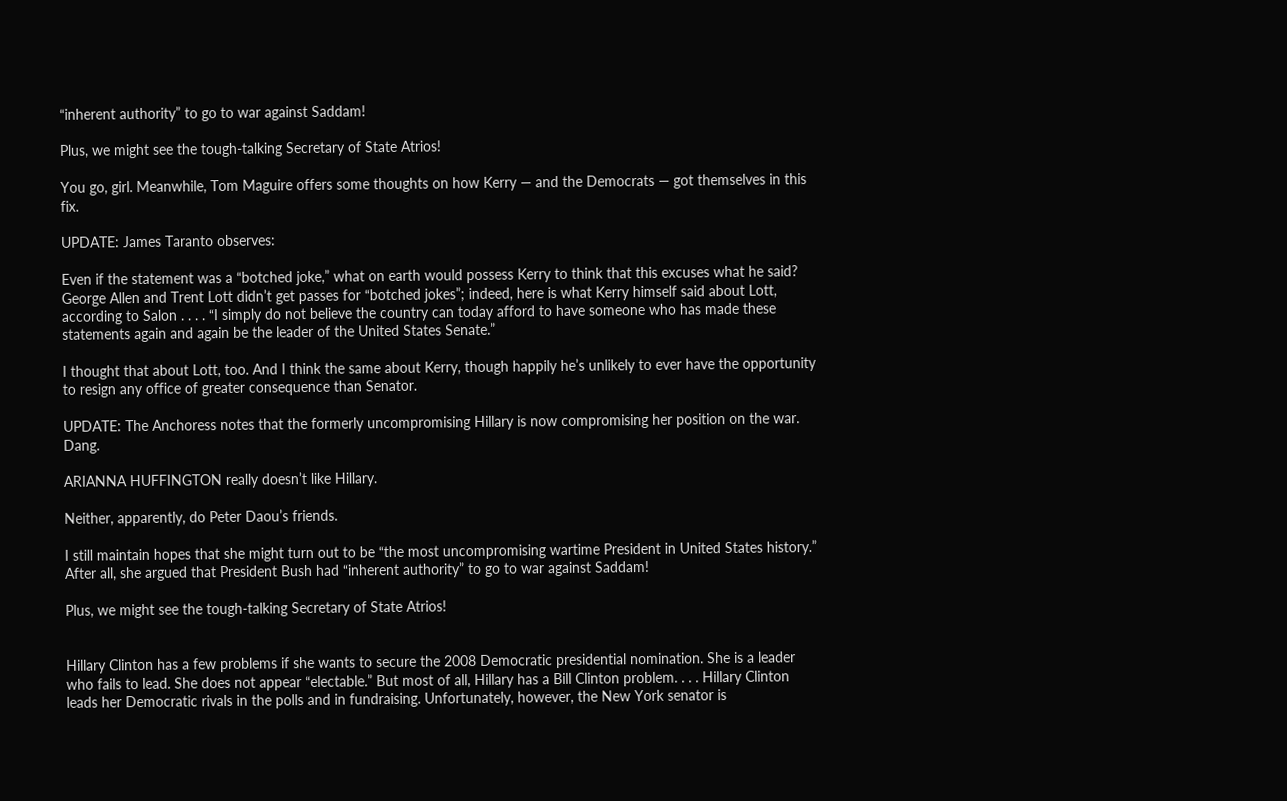“inherent authority” to go to war against Saddam!

Plus, we might see the tough-talking Secretary of State Atrios!

You go, girl. Meanwhile, Tom Maguire offers some thoughts on how Kerry — and the Democrats — got themselves in this fix.

UPDATE: James Taranto observes:

Even if the statement was a “botched joke,” what on earth would possess Kerry to think that this excuses what he said? George Allen and Trent Lott didn’t get passes for “botched jokes”; indeed, here is what Kerry himself said about Lott, according to Salon . . . . “I simply do not believe the country can today afford to have someone who has made these statements again and again be the leader of the United States Senate.”

I thought that about Lott, too. And I think the same about Kerry, though happily he’s unlikely to ever have the opportunity to resign any office of greater consequence than Senator.

UPDATE: The Anchoress notes that the formerly uncompromising Hillary is now compromising her position on the war. Dang.

ARIANNA HUFFINGTON really doesn’t like Hillary.

Neither, apparently, do Peter Daou’s friends.

I still maintain hopes that she might turn out to be “the most uncompromising wartime President in United States history.” After all, she argued that President Bush had “inherent authority” to go to war against Saddam!

Plus, we might see the tough-talking Secretary of State Atrios!


Hillary Clinton has a few problems if she wants to secure the 2008 Democratic presidential nomination. She is a leader who fails to lead. She does not appear “electable.” But most of all, Hillary has a Bill Clinton problem. . . . Hillary Clinton leads her Democratic rivals in the polls and in fundraising. Unfortunately, however, the New York senator is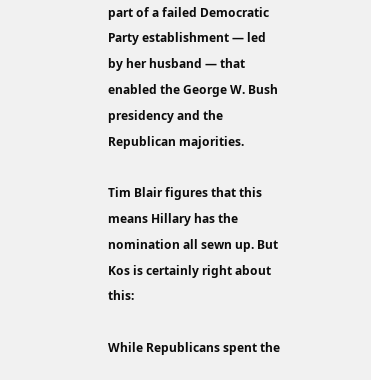part of a failed Democratic Party establishment — led by her husband — that enabled the George W. Bush presidency and the Republican majorities.

Tim Blair figures that this means Hillary has the nomination all sewn up. But Kos is certainly right about this:

While Republicans spent the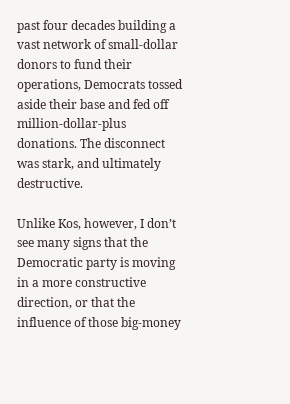past four decades building a vast network of small-dollar donors to fund their operations, Democrats tossed aside their base and fed off million-dollar-plus donations. The disconnect was stark, and ultimately destructive.

Unlike Kos, however, I don’t see many signs that the Democratic party is moving in a more constructive direction, or that the influence of those big-money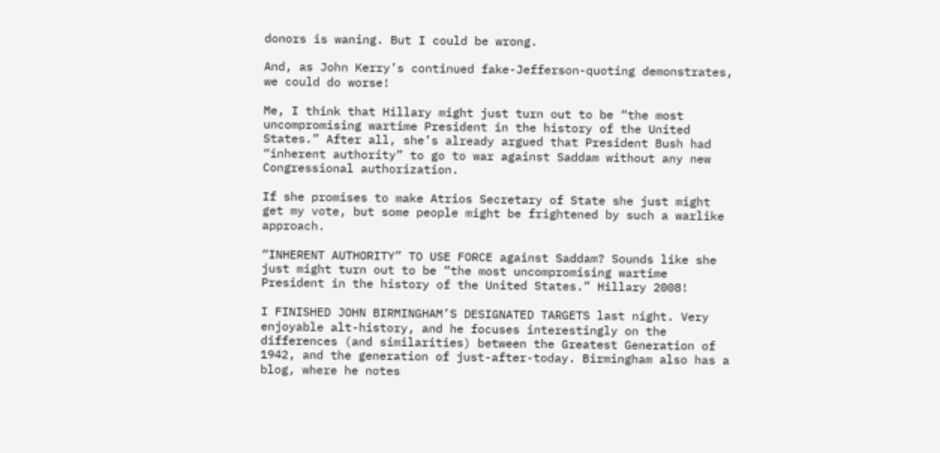donors is waning. But I could be wrong.

And, as John Kerry’s continued fake-Jefferson-quoting demonstrates, we could do worse!

Me, I think that Hillary might just turn out to be “the most uncompromising wartime President in the history of the United States.” After all, she’s already argued that President Bush had “inherent authority” to go to war against Saddam without any new Congressional authorization.

If she promises to make Atrios Secretary of State she just might get my vote, but some people might be frightened by such a warlike approach.

“INHERENT AUTHORITY” TO USE FORCE against Saddam? Sounds like she just might turn out to be “the most uncompromising wartime President in the history of the United States.” Hillary 2008!

I FINISHED JOHN BIRMINGHAM’S DESIGNATED TARGETS last night. Very enjoyable alt-history, and he focuses interestingly on the differences (and similarities) between the Greatest Generation of 1942, and the generation of just-after-today. Birmingham also has a blog, where he notes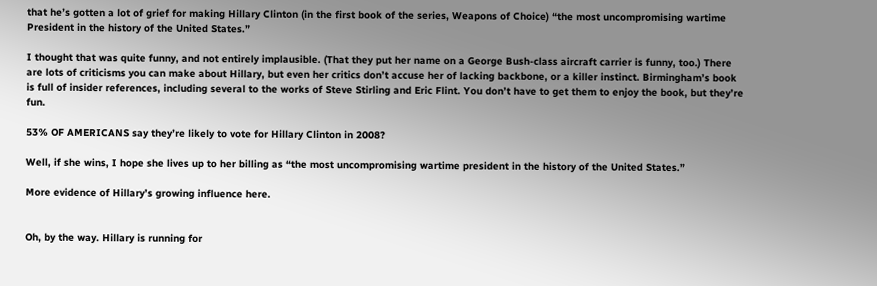that he’s gotten a lot of grief for making Hillary Clinton (in the first book of the series, Weapons of Choice) “the most uncompromising wartime President in the history of the United States.”

I thought that was quite funny, and not entirely implausible. (That they put her name on a George Bush-class aircraft carrier is funny, too.) There are lots of criticisms you can make about Hillary, but even her critics don’t accuse her of lacking backbone, or a killer instinct. Birmingham’s book is full of insider references, including several to the works of Steve Stirling and Eric Flint. You don’t have to get them to enjoy the book, but they’re fun.

53% OF AMERICANS say they’re likely to vote for Hillary Clinton in 2008?

Well, if she wins, I hope she lives up to her billing as “the most uncompromising wartime president in the history of the United States.”

More evidence of Hillary’s growing influence here.


Oh, by the way. Hillary is running for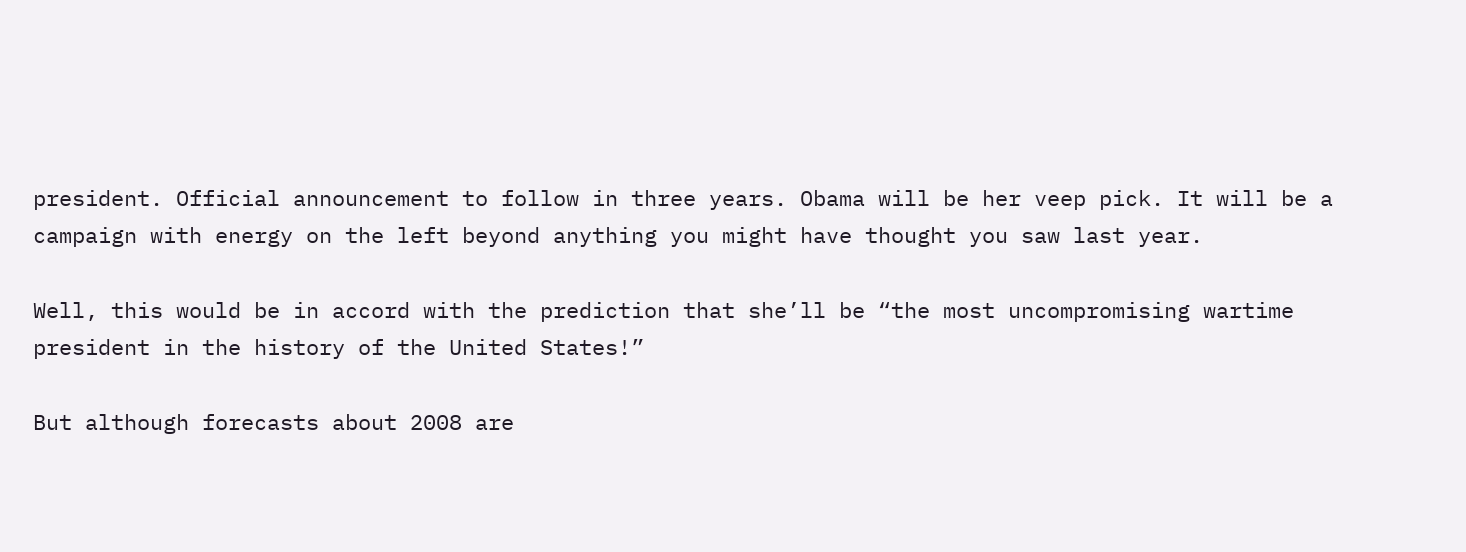president. Official announcement to follow in three years. Obama will be her veep pick. It will be a campaign with energy on the left beyond anything you might have thought you saw last year.

Well, this would be in accord with the prediction that she’ll be “the most uncompromising wartime president in the history of the United States!”

But although forecasts about 2008 are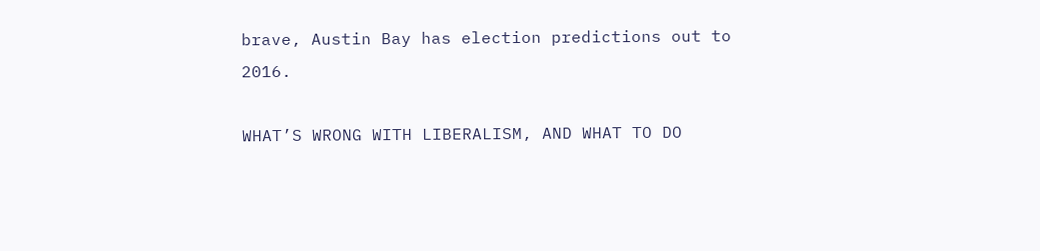brave, Austin Bay has election predictions out to 2016.

WHAT’S WRONG WITH LIBERALISM, AND WHAT TO DO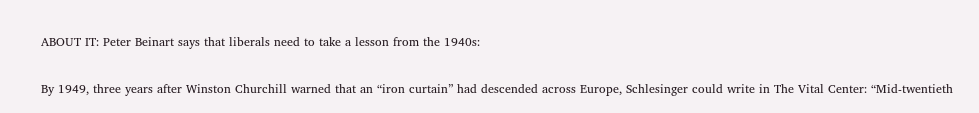ABOUT IT: Peter Beinart says that liberals need to take a lesson from the 1940s:

By 1949, three years after Winston Churchill warned that an “iron curtain” had descended across Europe, Schlesinger could write in The Vital Center: “Mid-twentieth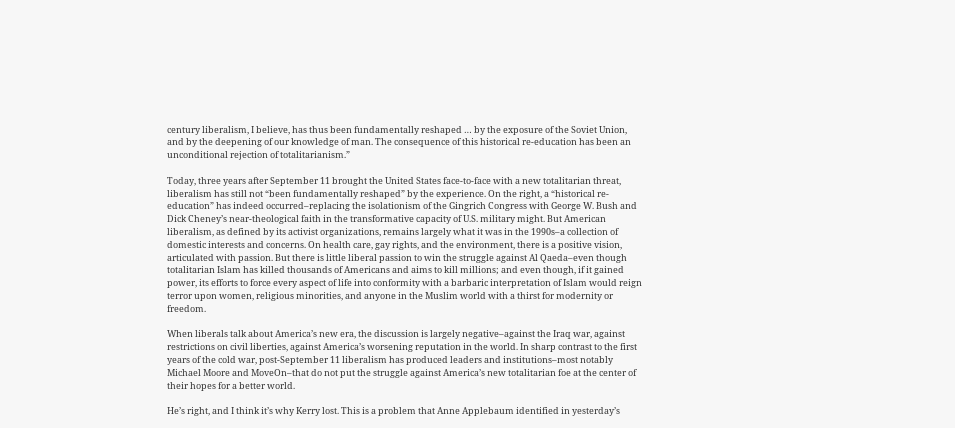century liberalism, I believe, has thus been fundamentally reshaped … by the exposure of the Soviet Union, and by the deepening of our knowledge of man. The consequence of this historical re-education has been an unconditional rejection of totalitarianism.”

Today, three years after September 11 brought the United States face-to-face with a new totalitarian threat, liberalism has still not “been fundamentally reshaped” by the experience. On the right, a “historical re-education” has indeed occurred–replacing the isolationism of the Gingrich Congress with George W. Bush and Dick Cheney’s near-theological faith in the transformative capacity of U.S. military might. But American liberalism, as defined by its activist organizations, remains largely what it was in the 1990s–a collection of domestic interests and concerns. On health care, gay rights, and the environment, there is a positive vision, articulated with passion. But there is little liberal passion to win the struggle against Al Qaeda–even though totalitarian Islam has killed thousands of Americans and aims to kill millions; and even though, if it gained power, its efforts to force every aspect of life into conformity with a barbaric interpretation of Islam would reign terror upon women, religious minorities, and anyone in the Muslim world with a thirst for modernity or freedom.

When liberals talk about America’s new era, the discussion is largely negative–against the Iraq war, against restrictions on civil liberties, against America’s worsening reputation in the world. In sharp contrast to the first years of the cold war, post-September 11 liberalism has produced leaders and institutions–most notably Michael Moore and MoveOn–that do not put the struggle against America’s new totalitarian foe at the center of their hopes for a better world.

He’s right, and I think it’s why Kerry lost. This is a problem that Anne Applebaum identified in yesterday’s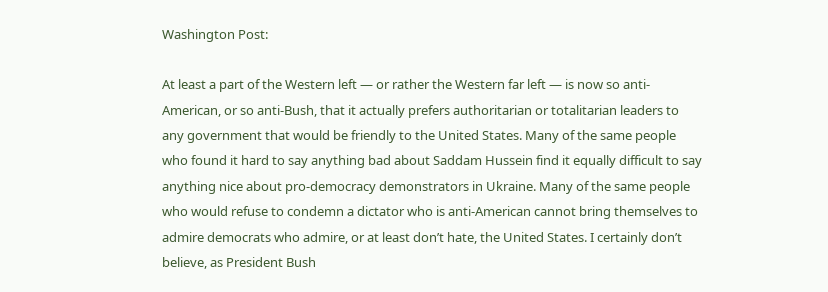Washington Post:

At least a part of the Western left — or rather the Western far left — is now so anti-American, or so anti-Bush, that it actually prefers authoritarian or totalitarian leaders to any government that would be friendly to the United States. Many of the same people who found it hard to say anything bad about Saddam Hussein find it equally difficult to say anything nice about pro-democracy demonstrators in Ukraine. Many of the same people who would refuse to condemn a dictator who is anti-American cannot bring themselves to admire democrats who admire, or at least don’t hate, the United States. I certainly don’t believe, as President Bush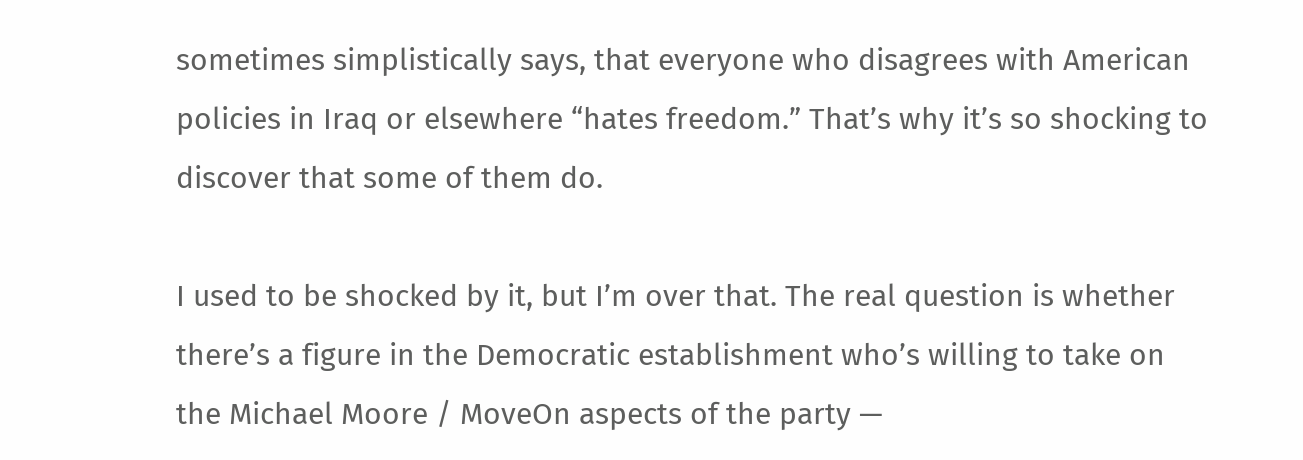sometimes simplistically says, that everyone who disagrees with American policies in Iraq or elsewhere “hates freedom.” That’s why it’s so shocking to discover that some of them do.

I used to be shocked by it, but I’m over that. The real question is whether there’s a figure in the Democratic establishment who’s willing to take on the Michael Moore / MoveOn aspects of the party —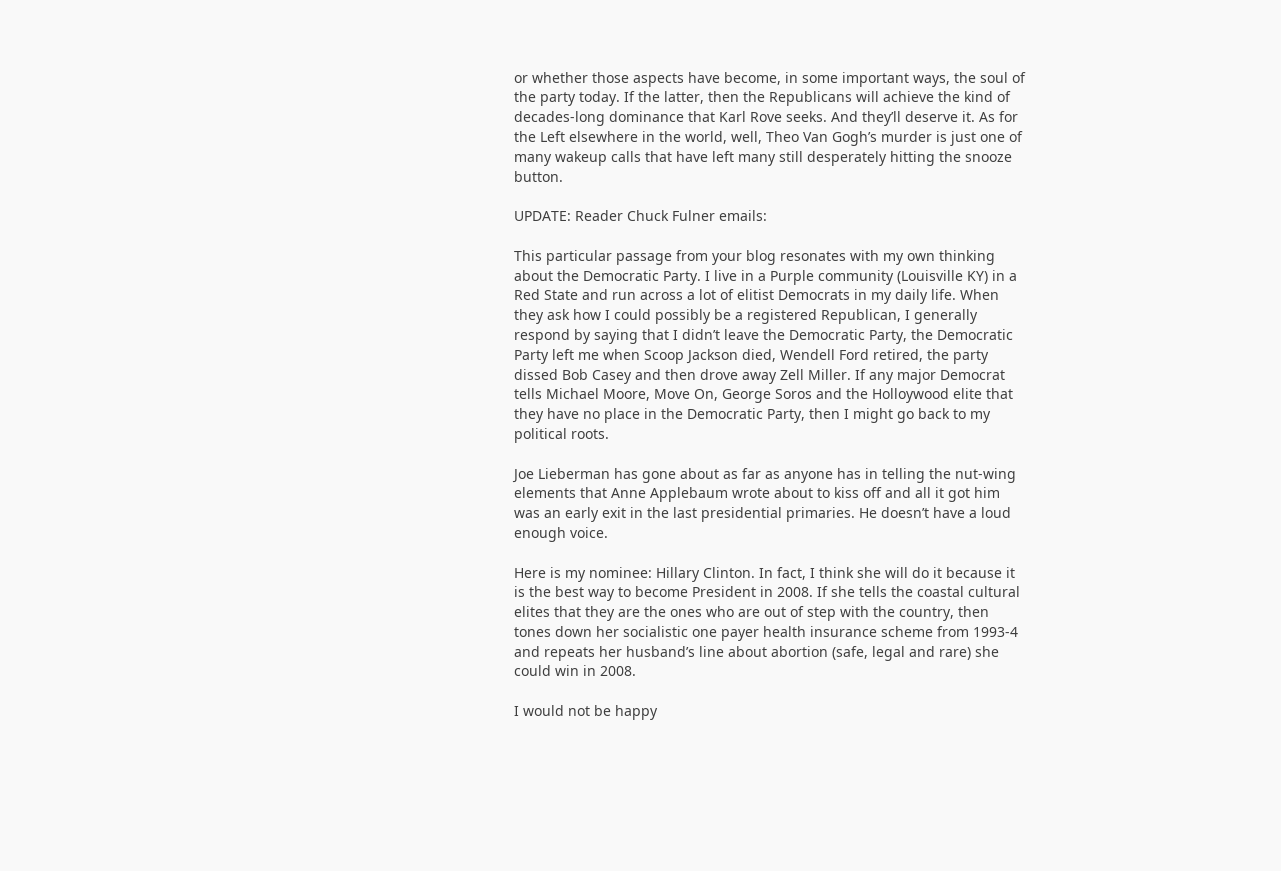or whether those aspects have become, in some important ways, the soul of the party today. If the latter, then the Republicans will achieve the kind of decades-long dominance that Karl Rove seeks. And they’ll deserve it. As for the Left elsewhere in the world, well, Theo Van Gogh’s murder is just one of many wakeup calls that have left many still desperately hitting the snooze button.

UPDATE: Reader Chuck Fulner emails:

This particular passage from your blog resonates with my own thinking about the Democratic Party. I live in a Purple community (Louisville KY) in a Red State and run across a lot of elitist Democrats in my daily life. When they ask how I could possibly be a registered Republican, I generally respond by saying that I didn’t leave the Democratic Party, the Democratic Party left me when Scoop Jackson died, Wendell Ford retired, the party dissed Bob Casey and then drove away Zell Miller. If any major Democrat tells Michael Moore, Move On, George Soros and the Holloywood elite that they have no place in the Democratic Party, then I might go back to my political roots.

Joe Lieberman has gone about as far as anyone has in telling the nut-wing elements that Anne Applebaum wrote about to kiss off and all it got him was an early exit in the last presidential primaries. He doesn’t have a loud enough voice.

Here is my nominee: Hillary Clinton. In fact, I think she will do it because it is the best way to become President in 2008. If she tells the coastal cultural elites that they are the ones who are out of step with the country, then tones down her socialistic one payer health insurance scheme from 1993-4 and repeats her husband’s line about abortion (safe, legal and rare) she could win in 2008.

I would not be happy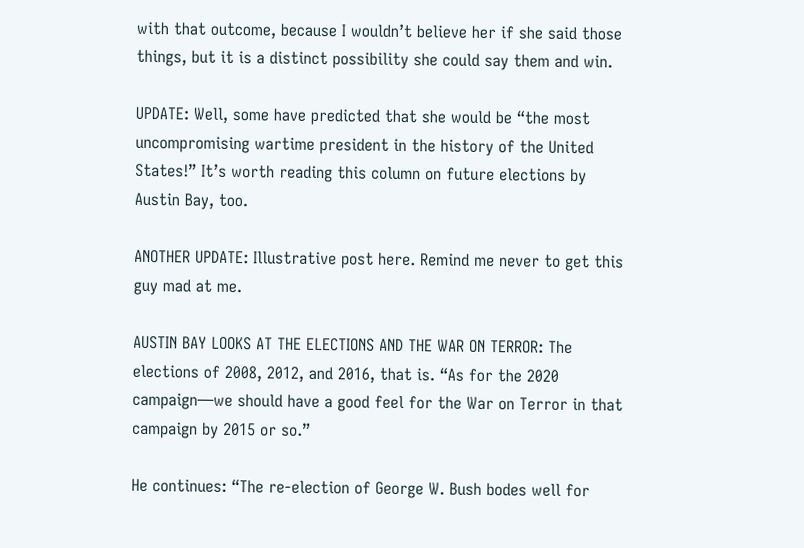with that outcome, because I wouldn’t believe her if she said those things, but it is a distinct possibility she could say them and win.

UPDATE: Well, some have predicted that she would be “the most uncompromising wartime president in the history of the United States!” It’s worth reading this column on future elections by Austin Bay, too.

ANOTHER UPDATE: Illustrative post here. Remind me never to get this guy mad at me.

AUSTIN BAY LOOKS AT THE ELECTIONS AND THE WAR ON TERROR: The elections of 2008, 2012, and 2016, that is. “As for the 2020 campaign—we should have a good feel for the War on Terror in that campaign by 2015 or so.”

He continues: “The re-election of George W. Bush bodes well for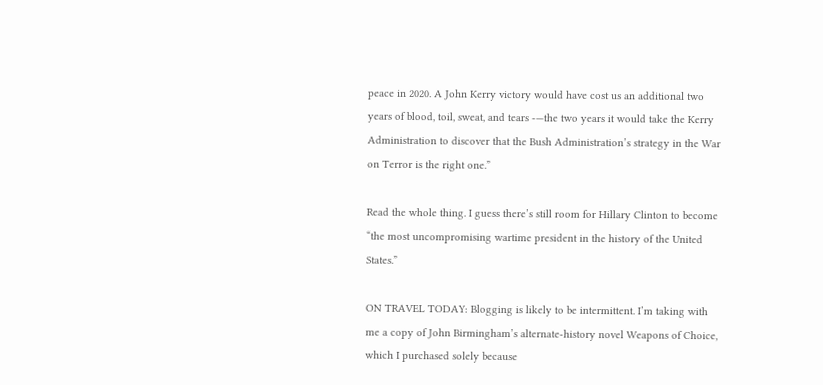peace in 2020. A John Kerry victory would have cost us an additional two years of blood, toil, sweat, and tears -—the two years it would take the Kerry Administration to discover that the Bush Administration’s strategy in the War on Terror is the right one.”

Read the whole thing. I guess there’s still room for Hillary Clinton to become “the most uncompromising wartime president in the history of the United States.”

ON TRAVEL TODAY: Blogging is likely to be intermittent. I’m taking with me a copy of John Birmingham’s alternate-history novel Weapons of Choice, which I purchased solely because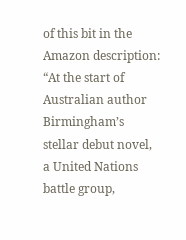of this bit in the Amazon description: “At the start of Australian author Birmingham’s stellar debut novel, a United Nations battle group,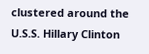clustered around the U.S.S. Hillary Clinton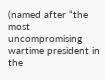(named after “the most uncompromising wartime president in the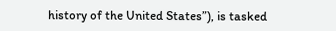history of the United States”), is tasked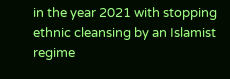in the year 2021 with stopping ethnic cleansing by an Islamist regime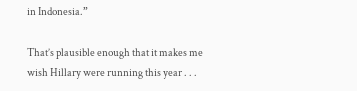in Indonesia.”

That’s plausible enough that it makes me wish Hillary were running this year . . .